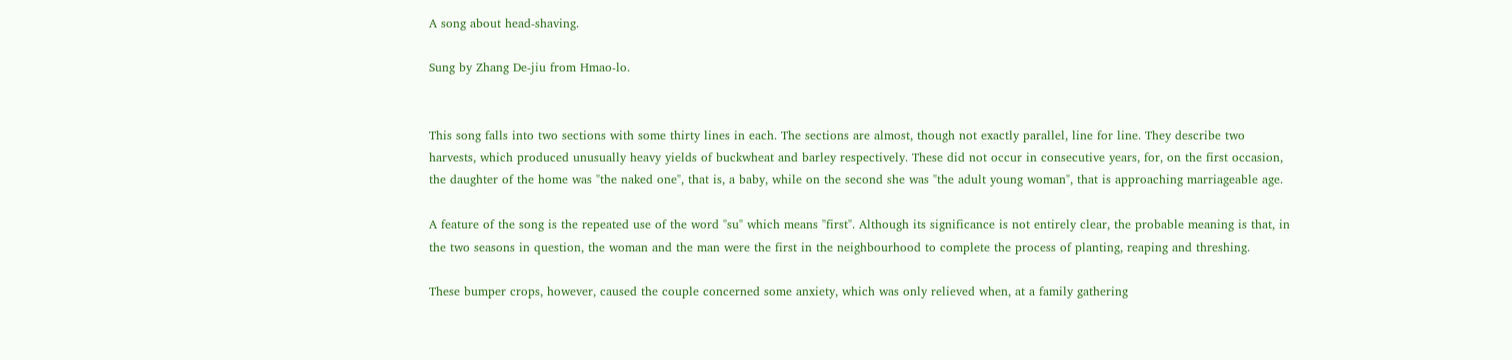A song about head-shaving.

Sung by Zhang De-jiu from Hmao-lo.


This song falls into two sections with some thirty lines in each. The sections are almost, though not exactly parallel, line for line. They describe two harvests, which produced unusually heavy yields of buckwheat and barley respectively. These did not occur in consecutive years, for, on the first occasion, the daughter of the home was "the naked one", that is, a baby, while on the second she was "the adult young woman", that is approaching marriageable age.

A feature of the song is the repeated use of the word "su" which means "first". Although its significance is not entirely clear, the probable meaning is that, in the two seasons in question, the woman and the man were the first in the neighbourhood to complete the process of planting, reaping and threshing.

These bumper crops, however, caused the couple concerned some anxiety, which was only relieved when, at a family gathering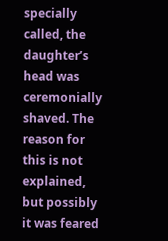specially called, the daughter’s head was ceremonially shaved. The reason for this is not explained, but possibly it was feared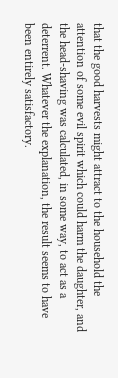that the good harvests might attract to the household the attention of some evil spirit which could harm the daughter, and the head-shaving was calculated, in some way, to act as a deterrent. Whatever the explanation, the result seems to have been entirely satisfactory.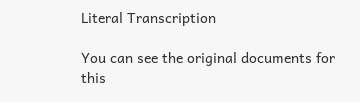Literal Transcription

You can see the original documents for this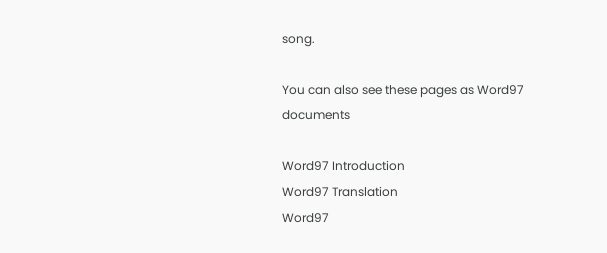song.

You can also see these pages as Word97 documents

Word97 Introduction
Word97 Translation
Word97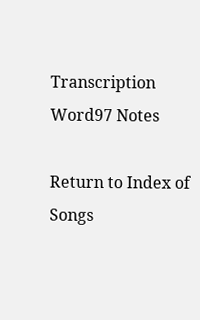Transcription
Word97 Notes

Return to Index of Songs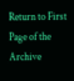Return to First Page of the Archive